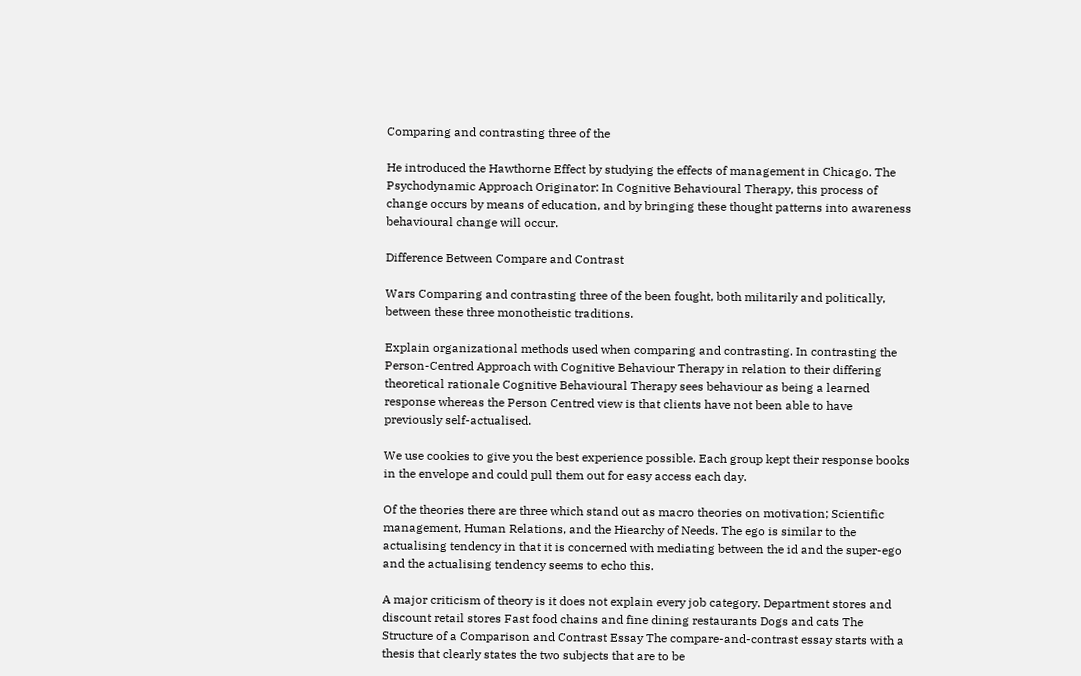Comparing and contrasting three of the

He introduced the Hawthorne Effect by studying the effects of management in Chicago. The Psychodynamic Approach Originator: In Cognitive Behavioural Therapy, this process of change occurs by means of education, and by bringing these thought patterns into awareness behavioural change will occur.

Difference Between Compare and Contrast

Wars Comparing and contrasting three of the been fought, both militarily and politically, between these three monotheistic traditions.

Explain organizational methods used when comparing and contrasting. In contrasting the Person-Centred Approach with Cognitive Behaviour Therapy in relation to their differing theoretical rationale Cognitive Behavioural Therapy sees behaviour as being a learned response whereas the Person Centred view is that clients have not been able to have previously self-actualised.

We use cookies to give you the best experience possible. Each group kept their response books in the envelope and could pull them out for easy access each day.

Of the theories there are three which stand out as macro theories on motivation; Scientific management, Human Relations, and the Hiearchy of Needs. The ego is similar to the actualising tendency in that it is concerned with mediating between the id and the super-ego and the actualising tendency seems to echo this.

A major criticism of theory is it does not explain every job category. Department stores and discount retail stores Fast food chains and fine dining restaurants Dogs and cats The Structure of a Comparison and Contrast Essay The compare-and-contrast essay starts with a thesis that clearly states the two subjects that are to be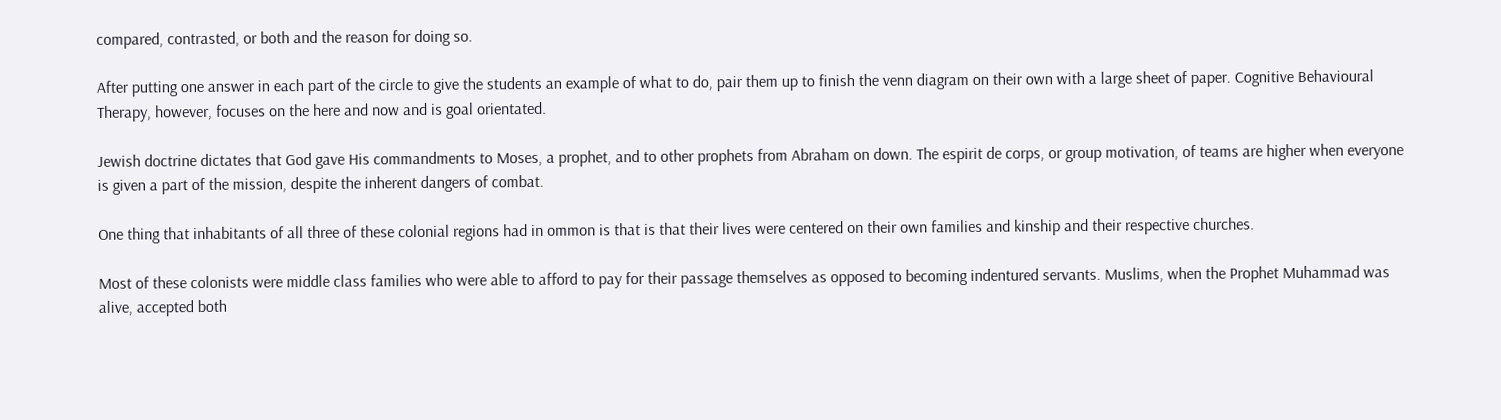compared, contrasted, or both and the reason for doing so.

After putting one answer in each part of the circle to give the students an example of what to do, pair them up to finish the venn diagram on their own with a large sheet of paper. Cognitive Behavioural Therapy, however, focuses on the here and now and is goal orientated.

Jewish doctrine dictates that God gave His commandments to Moses, a prophet, and to other prophets from Abraham on down. The espirit de corps, or group motivation, of teams are higher when everyone is given a part of the mission, despite the inherent dangers of combat.

One thing that inhabitants of all three of these colonial regions had in ommon is that is that their lives were centered on their own families and kinship and their respective churches.

Most of these colonists were middle class families who were able to afford to pay for their passage themselves as opposed to becoming indentured servants. Muslims, when the Prophet Muhammad was alive, accepted both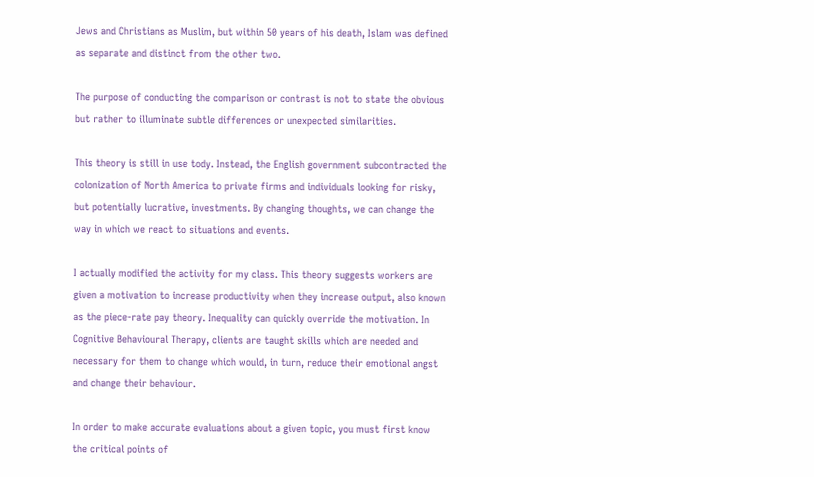Jews and Christians as Muslim, but within 50 years of his death, Islam was defined as separate and distinct from the other two.

The purpose of conducting the comparison or contrast is not to state the obvious but rather to illuminate subtle differences or unexpected similarities.

This theory is still in use tody. Instead, the English government subcontracted the colonization of North America to private firms and individuals looking for risky, but potentially lucrative, investments. By changing thoughts, we can change the way in which we react to situations and events.

I actually modified the activity for my class. This theory suggests workers are given a motivation to increase productivity when they increase output, also known as the piece-rate pay theory. Inequality can quickly override the motivation. In Cognitive Behavioural Therapy, clients are taught skills which are needed and necessary for them to change which would, in turn, reduce their emotional angst and change their behaviour.

In order to make accurate evaluations about a given topic, you must first know the critical points of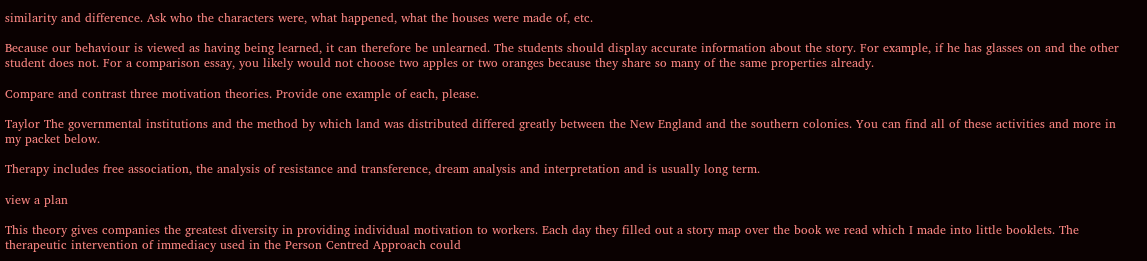similarity and difference. Ask who the characters were, what happened, what the houses were made of, etc.

Because our behaviour is viewed as having being learned, it can therefore be unlearned. The students should display accurate information about the story. For example, if he has glasses on and the other student does not. For a comparison essay, you likely would not choose two apples or two oranges because they share so many of the same properties already.

Compare and contrast three motivation theories. Provide one example of each, please.

Taylor The governmental institutions and the method by which land was distributed differed greatly between the New England and the southern colonies. You can find all of these activities and more in my packet below.

Therapy includes free association, the analysis of resistance and transference, dream analysis and interpretation and is usually long term.

view a plan

This theory gives companies the greatest diversity in providing individual motivation to workers. Each day they filled out a story map over the book we read which I made into little booklets. The therapeutic intervention of immediacy used in the Person Centred Approach could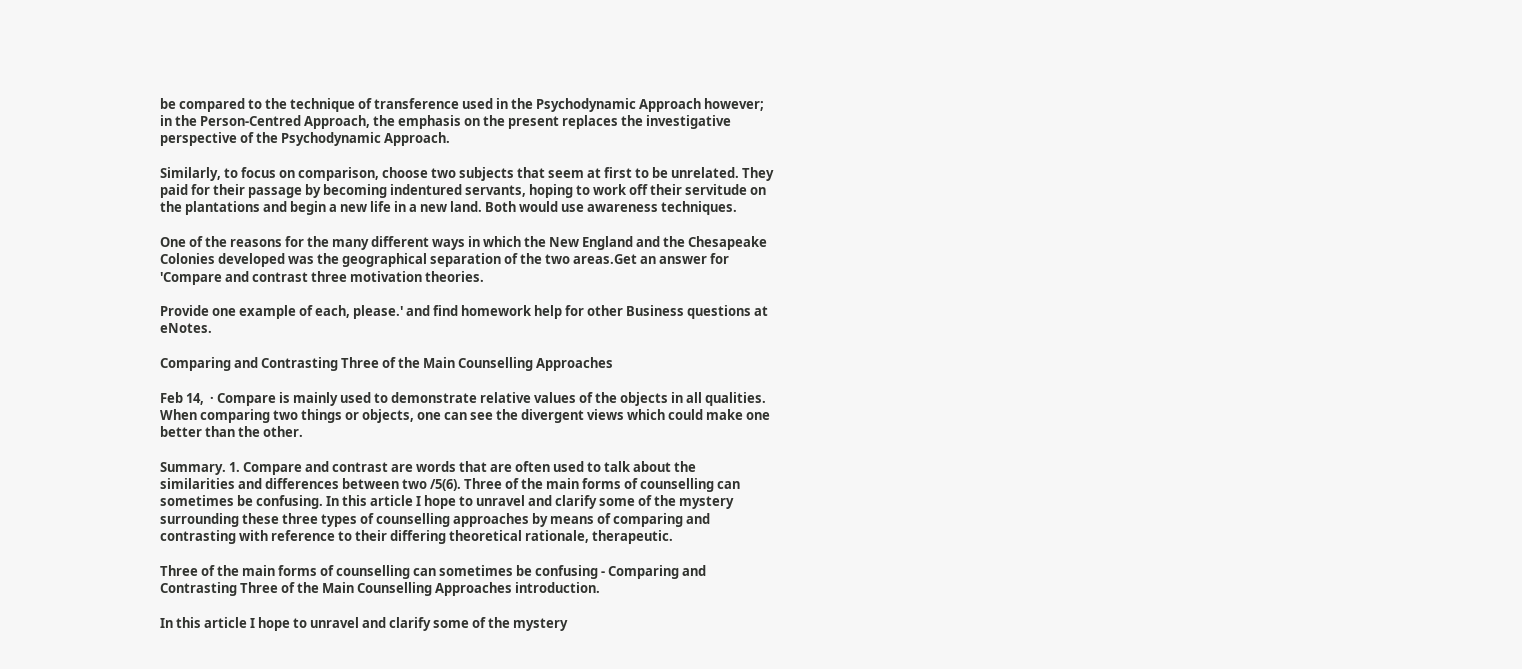be compared to the technique of transference used in the Psychodynamic Approach however; in the Person-Centred Approach, the emphasis on the present replaces the investigative perspective of the Psychodynamic Approach.

Similarly, to focus on comparison, choose two subjects that seem at first to be unrelated. They paid for their passage by becoming indentured servants, hoping to work off their servitude on the plantations and begin a new life in a new land. Both would use awareness techniques.

One of the reasons for the many different ways in which the New England and the Chesapeake Colonies developed was the geographical separation of the two areas.Get an answer for 'Compare and contrast three motivation theories.

Provide one example of each, please.' and find homework help for other Business questions at eNotes.

Comparing and Contrasting Three of the Main Counselling Approaches

Feb 14,  · Compare is mainly used to demonstrate relative values of the objects in all qualities. When comparing two things or objects, one can see the divergent views which could make one better than the other.

Summary. 1. Compare and contrast are words that are often used to talk about the similarities and differences between two /5(6). Three of the main forms of counselling can sometimes be confusing. In this article I hope to unravel and clarify some of the mystery surrounding these three types of counselling approaches by means of comparing and contrasting with reference to their differing theoretical rationale, therapeutic.

Three of the main forms of counselling can sometimes be confusing - Comparing and Contrasting Three of the Main Counselling Approaches introduction.

In this article I hope to unravel and clarify some of the mystery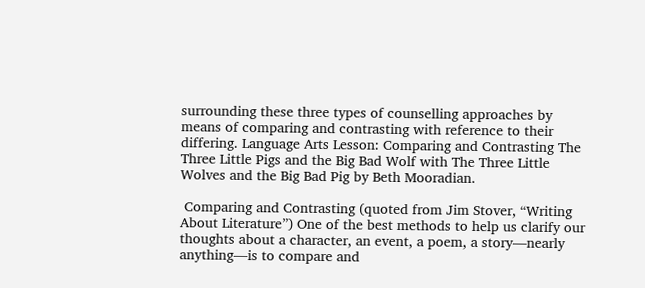surrounding these three types of counselling approaches by means of comparing and contrasting with reference to their differing. Language Arts Lesson: Comparing and Contrasting The Three Little Pigs and the Big Bad Wolf with The Three Little Wolves and the Big Bad Pig by Beth Mooradian.

 Comparing and Contrasting (quoted from Jim Stover, “Writing About Literature”) One of the best methods to help us clarify our thoughts about a character, an event, a poem, a story—nearly anything—is to compare and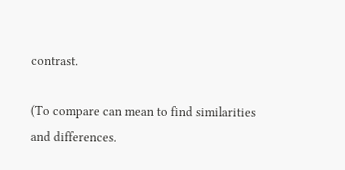contrast.

(To compare can mean to find similarities and differences.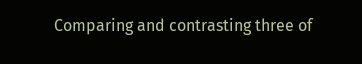Comparing and contrasting three of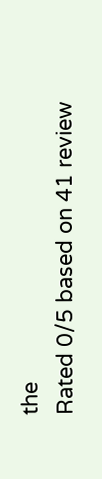the
Rated 0/5 based on 41 review